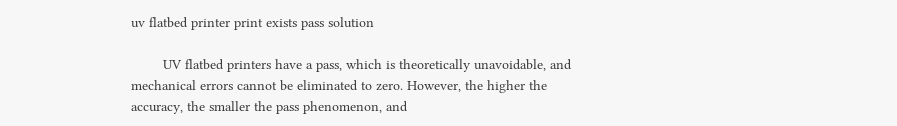uv flatbed printer print exists pass solution

        UV flatbed printers have a pass, which is theoretically unavoidable, and mechanical errors cannot be eliminated to zero. However, the higher the accuracy, the smaller the pass phenomenon, and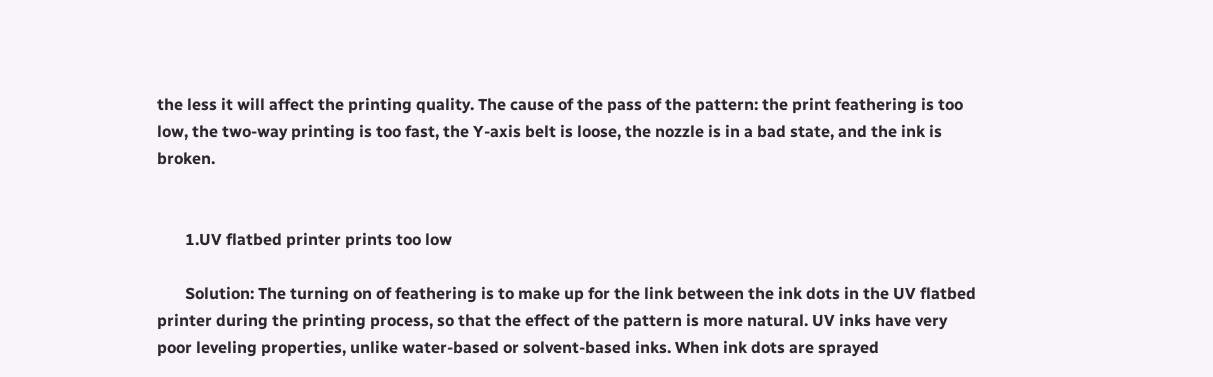the less it will affect the printing quality. The cause of the pass of the pattern: the print feathering is too low, the two-way printing is too fast, the Y-axis belt is loose, the nozzle is in a bad state, and the ink is broken.


       1.UV flatbed printer prints too low

       Solution: The turning on of feathering is to make up for the link between the ink dots in the UV flatbed printer during the printing process, so that the effect of the pattern is more natural. UV inks have very poor leveling properties, unlike water-based or solvent-based inks. When ink dots are sprayed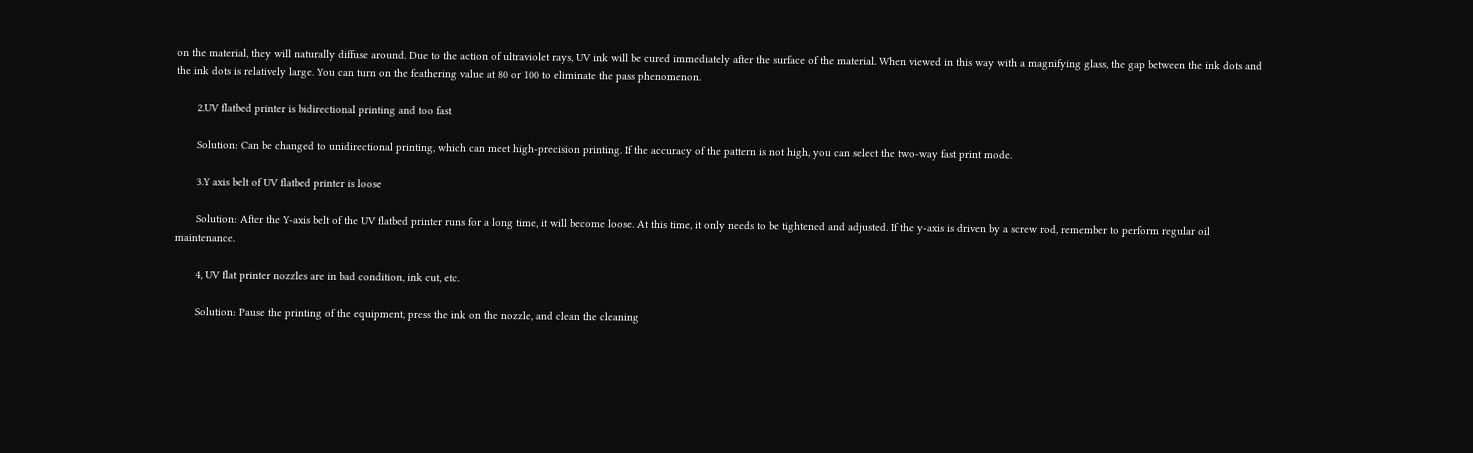on the material, they will naturally diffuse around. Due to the action of ultraviolet rays, UV ink will be cured immediately after the surface of the material. When viewed in this way with a magnifying glass, the gap between the ink dots and the ink dots is relatively large. You can turn on the feathering value at 80 or 100 to eliminate the pass phenomenon.

       2.UV flatbed printer is bidirectional printing and too fast

       Solution: Can be changed to unidirectional printing, which can meet high-precision printing. If the accuracy of the pattern is not high, you can select the two-way fast print mode.

       3.Y axis belt of UV flatbed printer is loose

       Solution: After the Y-axis belt of the UV flatbed printer runs for a long time, it will become loose. At this time, it only needs to be tightened and adjusted. If the y-axis is driven by a screw rod, remember to perform regular oil maintenance.

       4, UV flat printer nozzles are in bad condition, ink cut, etc.

       Solution: Pause the printing of the equipment, press the ink on the nozzle, and clean the cleaning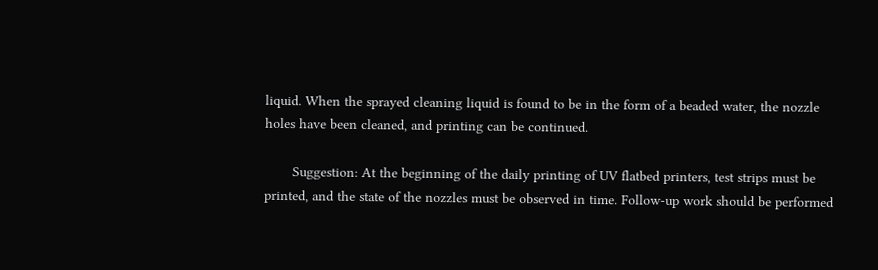liquid. When the sprayed cleaning liquid is found to be in the form of a beaded water, the nozzle holes have been cleaned, and printing can be continued.

       Suggestion: At the beginning of the daily printing of UV flatbed printers, test strips must be printed, and the state of the nozzles must be observed in time. Follow-up work should be performed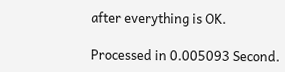after everything is OK.

Processed in 0.005093 Second.